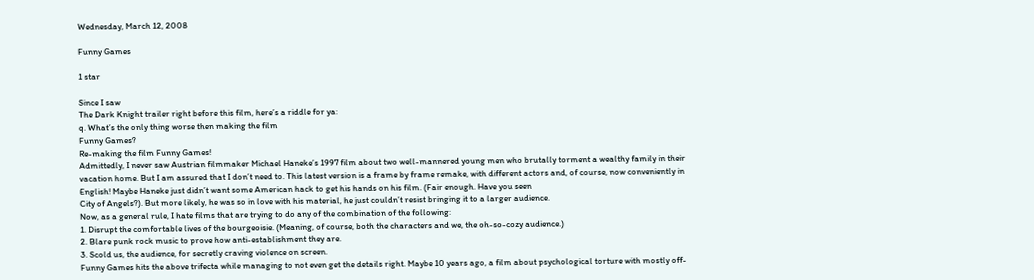Wednesday, March 12, 2008

Funny Games

1 star

Since I saw
The Dark Knight trailer right before this film, here’s a riddle for ya:
q. What’s the only thing worse then making the film
Funny Games?
Re-making the film Funny Games!
Admittedly, I never saw Austrian filmmaker Michael Haneke’s 1997 film about two well-mannered young men who brutally torment a wealthy family in their vacation home. But I am assured that I don’t need to. This latest version is a frame by frame remake, with different actors and, of course, now conveniently in English! Maybe Haneke just didn’t want some American hack to get his hands on his film. (Fair enough. Have you seen
City of Angels?). But more likely, he was so in love with his material, he just couldn’t resist bringing it to a larger audience.
Now, as a general rule, I hate films that are trying to do any of the combination of the following:
1. Disrupt the comfortable lives of the bourgeoisie. (Meaning, of course, both the characters and we, the oh-so-cozy audience.)
2. Blare punk rock music to prove how anti-establishment they are.
3. Scold us, the audience, for secretly craving violence on screen.
Funny Games hits the above trifecta while managing to not even get the details right. Maybe 10 years ago, a film about psychological torture with mostly off-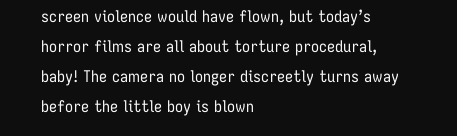screen violence would have flown, but today’s horror films are all about torture procedural, baby! The camera no longer discreetly turns away before the little boy is blown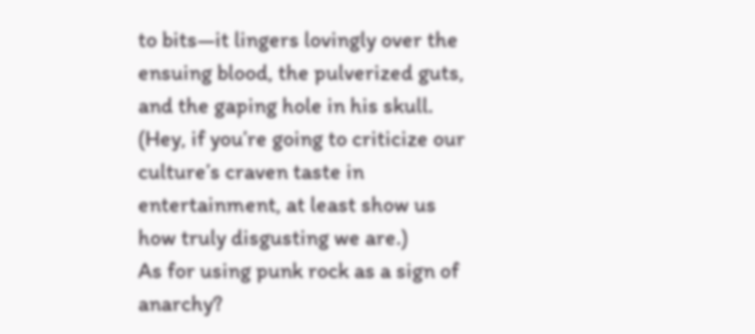to bits—it lingers lovingly over the ensuing blood, the pulverized guts, and the gaping hole in his skull. (Hey, if you’re going to criticize our culture’s craven taste in entertainment, at least show us how truly disgusting we are.)
As for using punk rock as a sign of anarchy?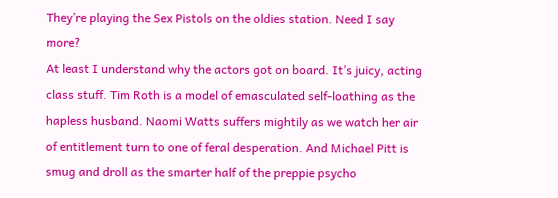They’re playing the Sex Pistols on the oldies station. Need I say more?
At least I understand why the actors got on board. It’s juicy, acting class stuff. Tim Roth is a model of emasculated self-loathing as the hapless husband. Naomi Watts suffers mightily as we watch her air of entitlement turn to one of feral desperation. And Michael Pitt is smug and droll as the smarter half of the preppie psycho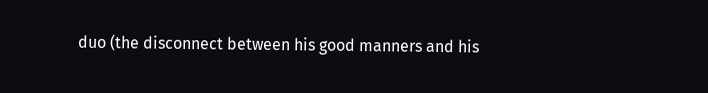duo (the disconnect between his good manners and his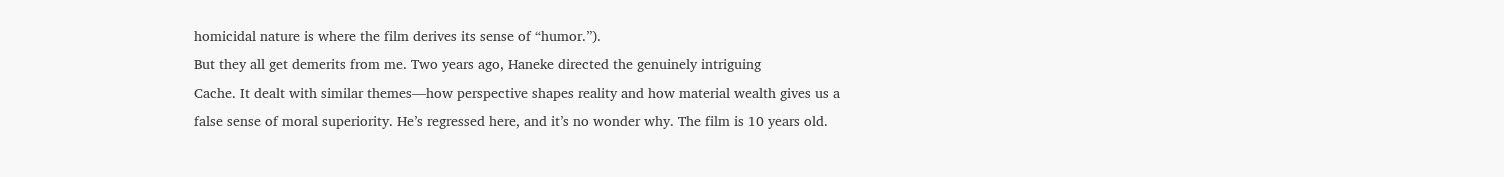homicidal nature is where the film derives its sense of “humor.”).
But they all get demerits from me. Two years ago, Haneke directed the genuinely intriguing
Cache. It dealt with similar themes—how perspective shapes reality and how material wealth gives us a false sense of moral superiority. He’s regressed here, and it’s no wonder why. The film is 10 years old.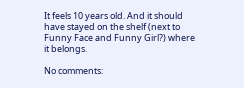It feels 10 years old. And it should have stayed on the shelf (next to Funny Face and Funny Girl?) where it belongs.

No comments: